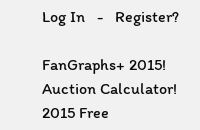Log In   -   Register?

FanGraphs+ 2015!            Auction Calculator!            2015 Free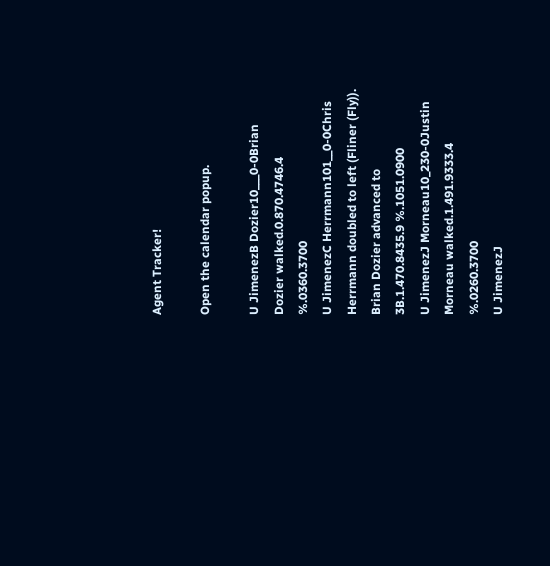Agent Tracker!

Open the calendar popup.

U JimenezB Dozier10___0-0Brian Dozier walked.0.870.4746.4 %.0360.3700
U JimenezC Herrmann101__0-0Chris Herrmann doubled to left (Fliner (Fly)). Brian Dozier advanced to 3B.1.470.8435.9 %.1051.0900
U JimenezJ Morneau10_230-0Justin Morneau walked.1.491.9333.4 %.0260.3700
U JimenezJ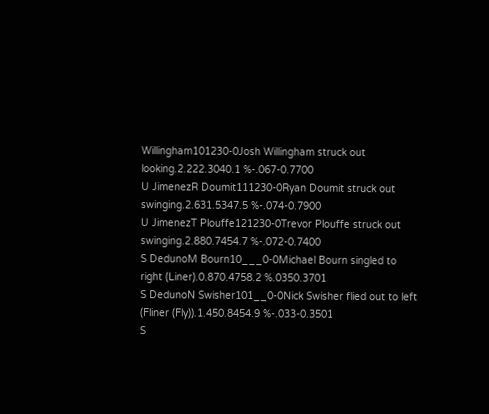Willingham101230-0Josh Willingham struck out looking.2.222.3040.1 %-.067-0.7700
U JimenezR Doumit111230-0Ryan Doumit struck out swinging.2.631.5347.5 %-.074-0.7900
U JimenezT Plouffe121230-0Trevor Plouffe struck out swinging.2.880.7454.7 %-.072-0.7400
S DedunoM Bourn10___0-0Michael Bourn singled to right (Liner).0.870.4758.2 %.0350.3701
S DedunoN Swisher101__0-0Nick Swisher flied out to left (Fliner (Fly)).1.450.8454.9 %-.033-0.3501
S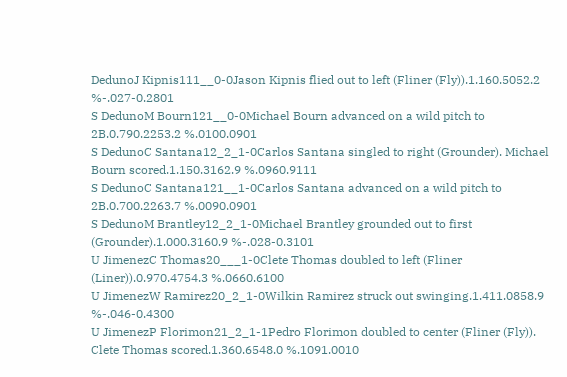DedunoJ Kipnis111__0-0Jason Kipnis flied out to left (Fliner (Fly)).1.160.5052.2 %-.027-0.2801
S DedunoM Bourn121__0-0Michael Bourn advanced on a wild pitch to 2B.0.790.2253.2 %.0100.0901
S DedunoC Santana12_2_1-0Carlos Santana singled to right (Grounder). Michael Bourn scored.1.150.3162.9 %.0960.9111
S DedunoC Santana121__1-0Carlos Santana advanced on a wild pitch to 2B.0.700.2263.7 %.0090.0901
S DedunoM Brantley12_2_1-0Michael Brantley grounded out to first (Grounder).1.000.3160.9 %-.028-0.3101
U JimenezC Thomas20___1-0Clete Thomas doubled to left (Fliner (Liner)).0.970.4754.3 %.0660.6100
U JimenezW Ramirez20_2_1-0Wilkin Ramirez struck out swinging.1.411.0858.9 %-.046-0.4300
U JimenezP Florimon21_2_1-1Pedro Florimon doubled to center (Fliner (Fly)). Clete Thomas scored.1.360.6548.0 %.1091.0010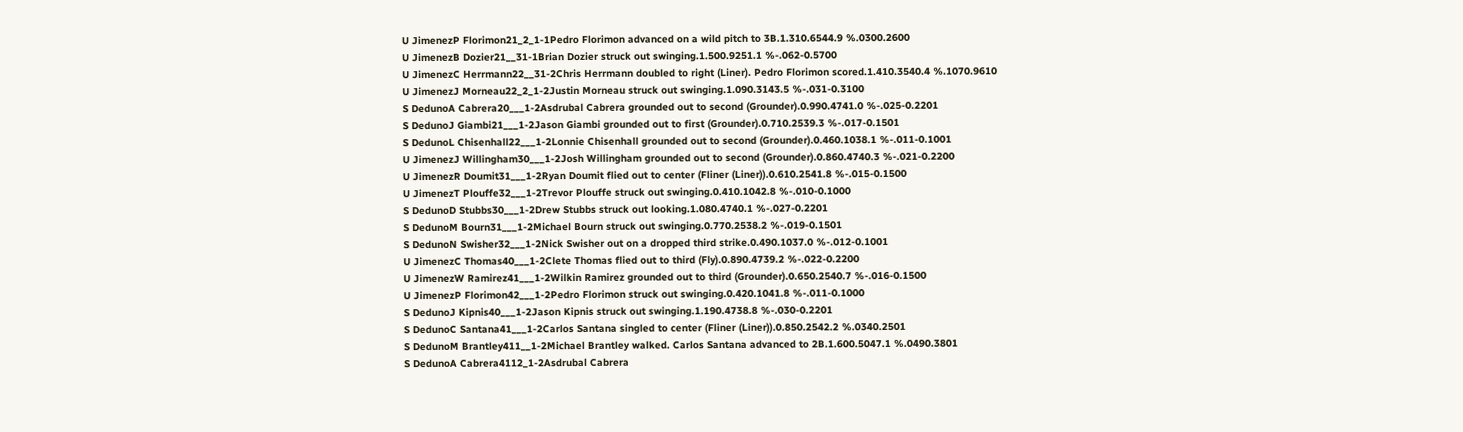U JimenezP Florimon21_2_1-1Pedro Florimon advanced on a wild pitch to 3B.1.310.6544.9 %.0300.2600
U JimenezB Dozier21__31-1Brian Dozier struck out swinging.1.500.9251.1 %-.062-0.5700
U JimenezC Herrmann22__31-2Chris Herrmann doubled to right (Liner). Pedro Florimon scored.1.410.3540.4 %.1070.9610
U JimenezJ Morneau22_2_1-2Justin Morneau struck out swinging.1.090.3143.5 %-.031-0.3100
S DedunoA Cabrera20___1-2Asdrubal Cabrera grounded out to second (Grounder).0.990.4741.0 %-.025-0.2201
S DedunoJ Giambi21___1-2Jason Giambi grounded out to first (Grounder).0.710.2539.3 %-.017-0.1501
S DedunoL Chisenhall22___1-2Lonnie Chisenhall grounded out to second (Grounder).0.460.1038.1 %-.011-0.1001
U JimenezJ Willingham30___1-2Josh Willingham grounded out to second (Grounder).0.860.4740.3 %-.021-0.2200
U JimenezR Doumit31___1-2Ryan Doumit flied out to center (Fliner (Liner)).0.610.2541.8 %-.015-0.1500
U JimenezT Plouffe32___1-2Trevor Plouffe struck out swinging.0.410.1042.8 %-.010-0.1000
S DedunoD Stubbs30___1-2Drew Stubbs struck out looking.1.080.4740.1 %-.027-0.2201
S DedunoM Bourn31___1-2Michael Bourn struck out swinging.0.770.2538.2 %-.019-0.1501
S DedunoN Swisher32___1-2Nick Swisher out on a dropped third strike.0.490.1037.0 %-.012-0.1001
U JimenezC Thomas40___1-2Clete Thomas flied out to third (Fly).0.890.4739.2 %-.022-0.2200
U JimenezW Ramirez41___1-2Wilkin Ramirez grounded out to third (Grounder).0.650.2540.7 %-.016-0.1500
U JimenezP Florimon42___1-2Pedro Florimon struck out swinging.0.420.1041.8 %-.011-0.1000
S DedunoJ Kipnis40___1-2Jason Kipnis struck out swinging.1.190.4738.8 %-.030-0.2201
S DedunoC Santana41___1-2Carlos Santana singled to center (Fliner (Liner)).0.850.2542.2 %.0340.2501
S DedunoM Brantley411__1-2Michael Brantley walked. Carlos Santana advanced to 2B.1.600.5047.1 %.0490.3801
S DedunoA Cabrera4112_1-2Asdrubal Cabrera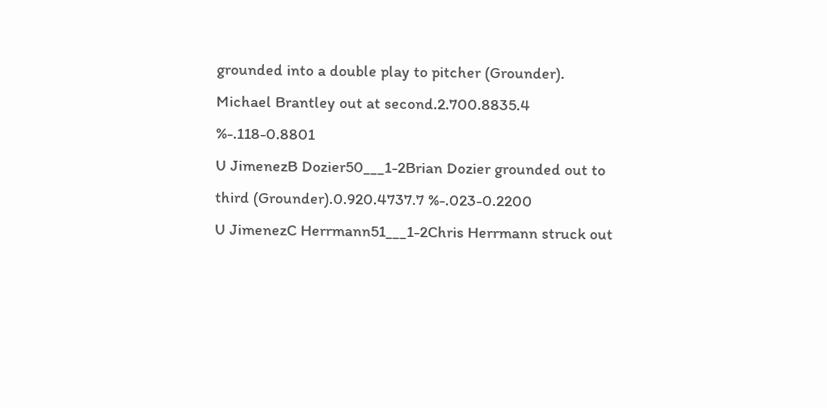grounded into a double play to pitcher (Grounder). Michael Brantley out at second.2.700.8835.4 %-.118-0.8801
U JimenezB Dozier50___1-2Brian Dozier grounded out to third (Grounder).0.920.4737.7 %-.023-0.2200
U JimenezC Herrmann51___1-2Chris Herrmann struck out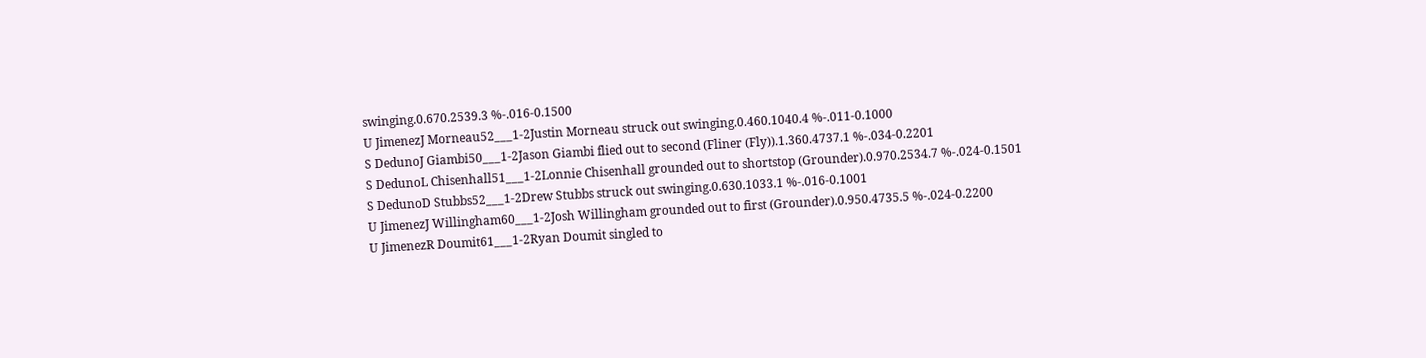swinging.0.670.2539.3 %-.016-0.1500
U JimenezJ Morneau52___1-2Justin Morneau struck out swinging.0.460.1040.4 %-.011-0.1000
S DedunoJ Giambi50___1-2Jason Giambi flied out to second (Fliner (Fly)).1.360.4737.1 %-.034-0.2201
S DedunoL Chisenhall51___1-2Lonnie Chisenhall grounded out to shortstop (Grounder).0.970.2534.7 %-.024-0.1501
S DedunoD Stubbs52___1-2Drew Stubbs struck out swinging.0.630.1033.1 %-.016-0.1001
U JimenezJ Willingham60___1-2Josh Willingham grounded out to first (Grounder).0.950.4735.5 %-.024-0.2200
U JimenezR Doumit61___1-2Ryan Doumit singled to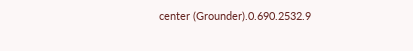center (Grounder).0.690.2532.9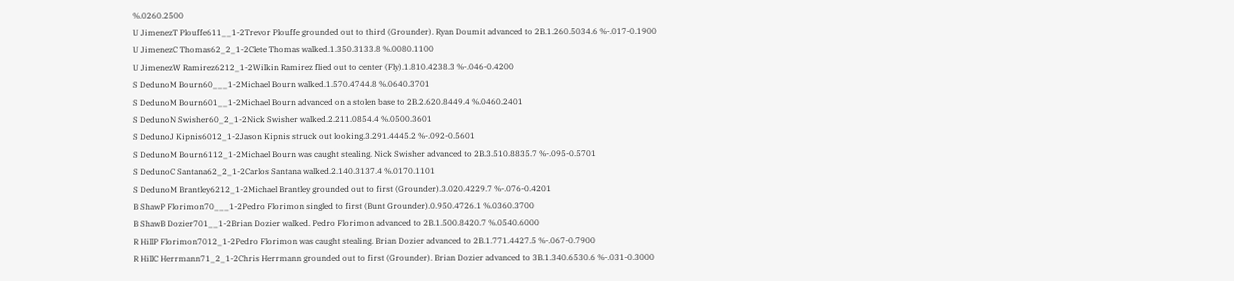%.0260.2500
U JimenezT Plouffe611__1-2Trevor Plouffe grounded out to third (Grounder). Ryan Doumit advanced to 2B.1.260.5034.6 %-.017-0.1900
U JimenezC Thomas62_2_1-2Clete Thomas walked.1.350.3133.8 %.0080.1100
U JimenezW Ramirez6212_1-2Wilkin Ramirez flied out to center (Fly).1.810.4238.3 %-.046-0.4200
S DedunoM Bourn60___1-2Michael Bourn walked.1.570.4744.8 %.0640.3701
S DedunoM Bourn601__1-2Michael Bourn advanced on a stolen base to 2B.2.620.8449.4 %.0460.2401
S DedunoN Swisher60_2_1-2Nick Swisher walked.2.211.0854.4 %.0500.3601
S DedunoJ Kipnis6012_1-2Jason Kipnis struck out looking.3.291.4445.2 %-.092-0.5601
S DedunoM Bourn6112_1-2Michael Bourn was caught stealing. Nick Swisher advanced to 2B.3.510.8835.7 %-.095-0.5701
S DedunoC Santana62_2_1-2Carlos Santana walked.2.140.3137.4 %.0170.1101
S DedunoM Brantley6212_1-2Michael Brantley grounded out to first (Grounder).3.020.4229.7 %-.076-0.4201
B ShawP Florimon70___1-2Pedro Florimon singled to first (Bunt Grounder).0.950.4726.1 %.0360.3700
B ShawB Dozier701__1-2Brian Dozier walked. Pedro Florimon advanced to 2B.1.500.8420.7 %.0540.6000
R HillP Florimon7012_1-2Pedro Florimon was caught stealing. Brian Dozier advanced to 2B.1.771.4427.5 %-.067-0.7900
R HillC Herrmann71_2_1-2Chris Herrmann grounded out to first (Grounder). Brian Dozier advanced to 3B.1.340.6530.6 %-.031-0.3000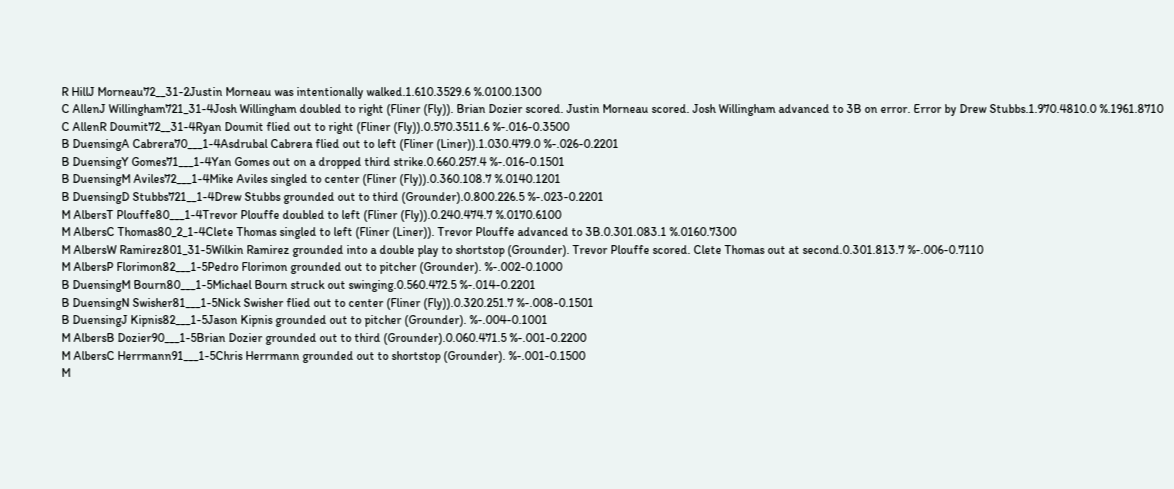R HillJ Morneau72__31-2Justin Morneau was intentionally walked.1.610.3529.6 %.0100.1300
C AllenJ Willingham721_31-4Josh Willingham doubled to right (Fliner (Fly)). Brian Dozier scored. Justin Morneau scored. Josh Willingham advanced to 3B on error. Error by Drew Stubbs.1.970.4810.0 %.1961.8710
C AllenR Doumit72__31-4Ryan Doumit flied out to right (Fliner (Fly)).0.570.3511.6 %-.016-0.3500
B DuensingA Cabrera70___1-4Asdrubal Cabrera flied out to left (Fliner (Liner)).1.030.479.0 %-.026-0.2201
B DuensingY Gomes71___1-4Yan Gomes out on a dropped third strike.0.660.257.4 %-.016-0.1501
B DuensingM Aviles72___1-4Mike Aviles singled to center (Fliner (Fly)).0.360.108.7 %.0140.1201
B DuensingD Stubbs721__1-4Drew Stubbs grounded out to third (Grounder).0.800.226.5 %-.023-0.2201
M AlbersT Plouffe80___1-4Trevor Plouffe doubled to left (Fliner (Fly)).0.240.474.7 %.0170.6100
M AlbersC Thomas80_2_1-4Clete Thomas singled to left (Fliner (Liner)). Trevor Plouffe advanced to 3B.0.301.083.1 %.0160.7300
M AlbersW Ramirez801_31-5Wilkin Ramirez grounded into a double play to shortstop (Grounder). Trevor Plouffe scored. Clete Thomas out at second.0.301.813.7 %-.006-0.7110
M AlbersP Florimon82___1-5Pedro Florimon grounded out to pitcher (Grounder). %-.002-0.1000
B DuensingM Bourn80___1-5Michael Bourn struck out swinging.0.560.472.5 %-.014-0.2201
B DuensingN Swisher81___1-5Nick Swisher flied out to center (Fliner (Fly)).0.320.251.7 %-.008-0.1501
B DuensingJ Kipnis82___1-5Jason Kipnis grounded out to pitcher (Grounder). %-.004-0.1001
M AlbersB Dozier90___1-5Brian Dozier grounded out to third (Grounder).0.060.471.5 %-.001-0.2200
M AlbersC Herrmann91___1-5Chris Herrmann grounded out to shortstop (Grounder). %-.001-0.1500
M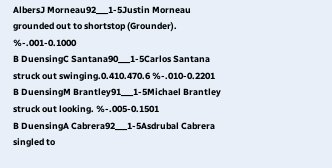AlbersJ Morneau92___1-5Justin Morneau grounded out to shortstop (Grounder). %-.001-0.1000
B DuensingC Santana90___1-5Carlos Santana struck out swinging.0.410.470.6 %-.010-0.2201
B DuensingM Brantley91___1-5Michael Brantley struck out looking. %-.005-0.1501
B DuensingA Cabrera92___1-5Asdrubal Cabrera singled to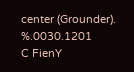center (Grounder). %.0030.1201
C FienY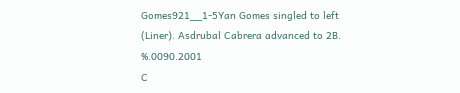Gomes921__1-5Yan Gomes singled to left (Liner). Asdrubal Cabrera advanced to 2B. %.0090.2001
C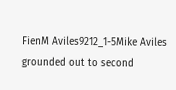FienM Aviles9212_1-5Mike Aviles grounded out to second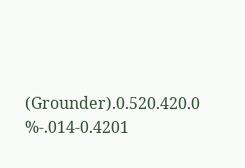(Grounder).0.520.420.0 %-.014-0.4201